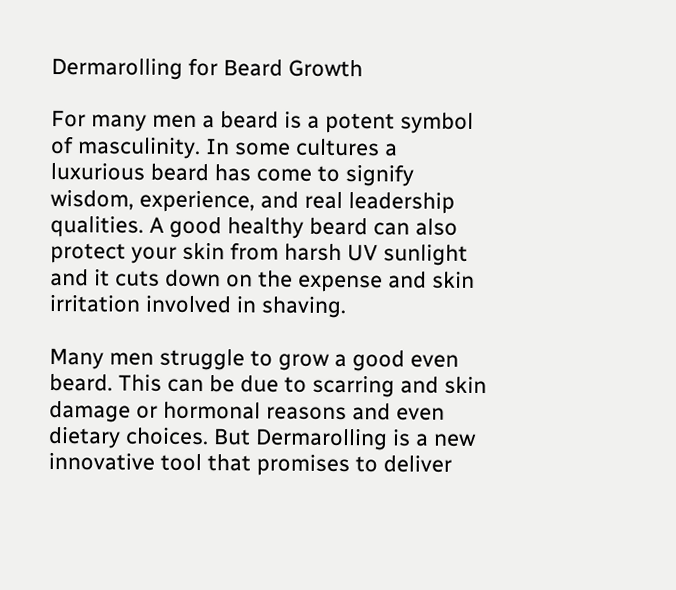Dermarolling for Beard Growth

For many men a beard is a potent symbol of masculinity. In some cultures a luxurious beard has come to signify wisdom, experience, and real leadership qualities. A good healthy beard can also protect your skin from harsh UV sunlight and it cuts down on the expense and skin irritation involved in shaving.

Many men struggle to grow a good even beard. This can be due to scarring and skin damage or hormonal reasons and even dietary choices. But Dermarolling is a new innovative tool that promises to deliver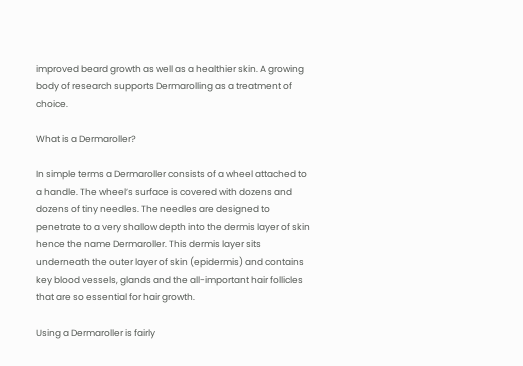improved beard growth as well as a healthier skin. A growing body of research supports Dermarolling as a treatment of choice.

What is a Dermaroller?

In simple terms a Dermaroller consists of a wheel attached to a handle. The wheel’s surface is covered with dozens and dozens of tiny needles. The needles are designed to penetrate to a very shallow depth into the dermis layer of skin hence the name Dermaroller. This dermis layer sits underneath the outer layer of skin (epidermis) and contains key blood vessels, glands and the all-important hair follicles that are so essential for hair growth.

Using a Dermaroller is fairly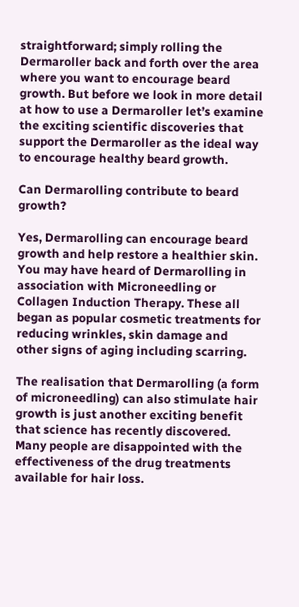straightforward; simply rolling the Dermaroller back and forth over the area where you want to encourage beard growth. But before we look in more detail at how to use a Dermaroller let’s examine the exciting scientific discoveries that support the Dermaroller as the ideal way to encourage healthy beard growth.

Can Dermarolling contribute to beard growth?

Yes, Dermarolling can encourage beard growth and help restore a healthier skin. You may have heard of Dermarolling in association with Microneedling or Collagen Induction Therapy. These all began as popular cosmetic treatments for reducing wrinkles, skin damage and other signs of aging including scarring.

The realisation that Dermarolling (a form of microneedling) can also stimulate hair growth is just another exciting benefit that science has recently discovered. Many people are disappointed with the effectiveness of the drug treatments available for hair loss.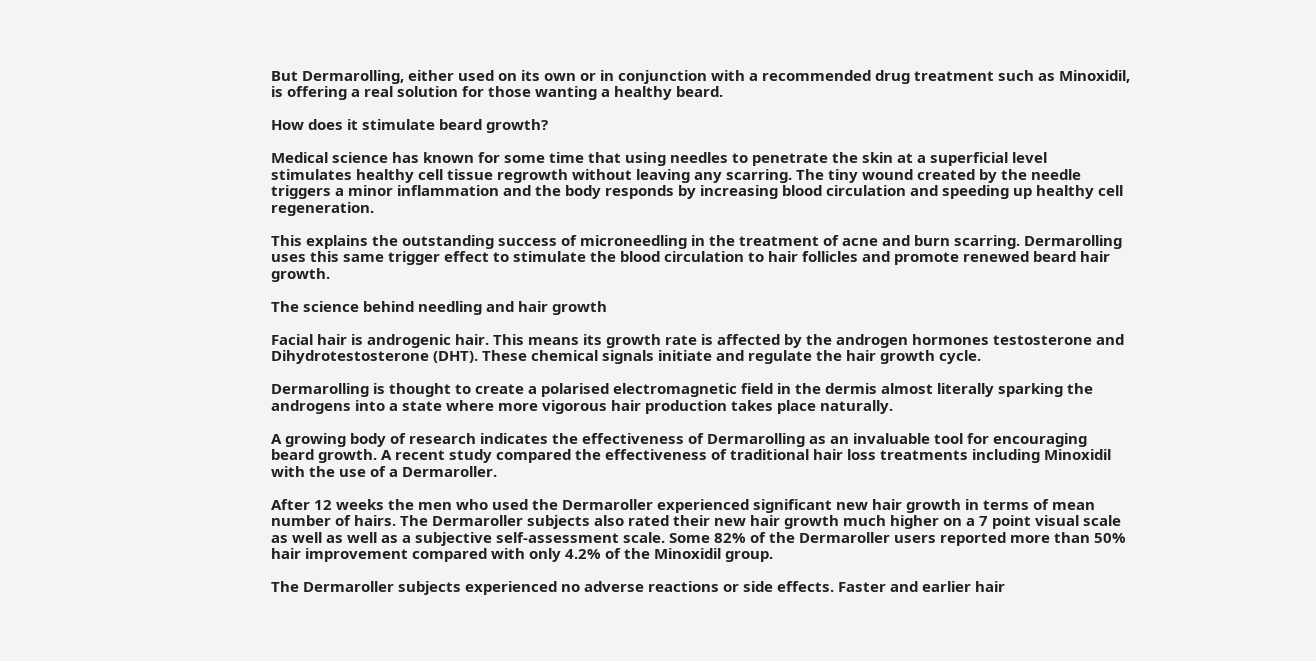But Dermarolling, either used on its own or in conjunction with a recommended drug treatment such as Minoxidil, is offering a real solution for those wanting a healthy beard.

How does it stimulate beard growth?

Medical science has known for some time that using needles to penetrate the skin at a superficial level stimulates healthy cell tissue regrowth without leaving any scarring. The tiny wound created by the needle triggers a minor inflammation and the body responds by increasing blood circulation and speeding up healthy cell regeneration.

This explains the outstanding success of microneedling in the treatment of acne and burn scarring. Dermarolling uses this same trigger effect to stimulate the blood circulation to hair follicles and promote renewed beard hair growth.

The science behind needling and hair growth

Facial hair is androgenic hair. This means its growth rate is affected by the androgen hormones testosterone and Dihydrotestosterone (DHT). These chemical signals initiate and regulate the hair growth cycle.

Dermarolling is thought to create a polarised electromagnetic field in the dermis almost literally sparking the androgens into a state where more vigorous hair production takes place naturally.

A growing body of research indicates the effectiveness of Dermarolling as an invaluable tool for encouraging beard growth. A recent study compared the effectiveness of traditional hair loss treatments including Minoxidil with the use of a Dermaroller.

After 12 weeks the men who used the Dermaroller experienced significant new hair growth in terms of mean number of hairs. The Dermaroller subjects also rated their new hair growth much higher on a 7 point visual scale as well as well as a subjective self-assessment scale. Some 82% of the Dermaroller users reported more than 50% hair improvement compared with only 4.2% of the Minoxidil group.

The Dermaroller subjects experienced no adverse reactions or side effects. Faster and earlier hair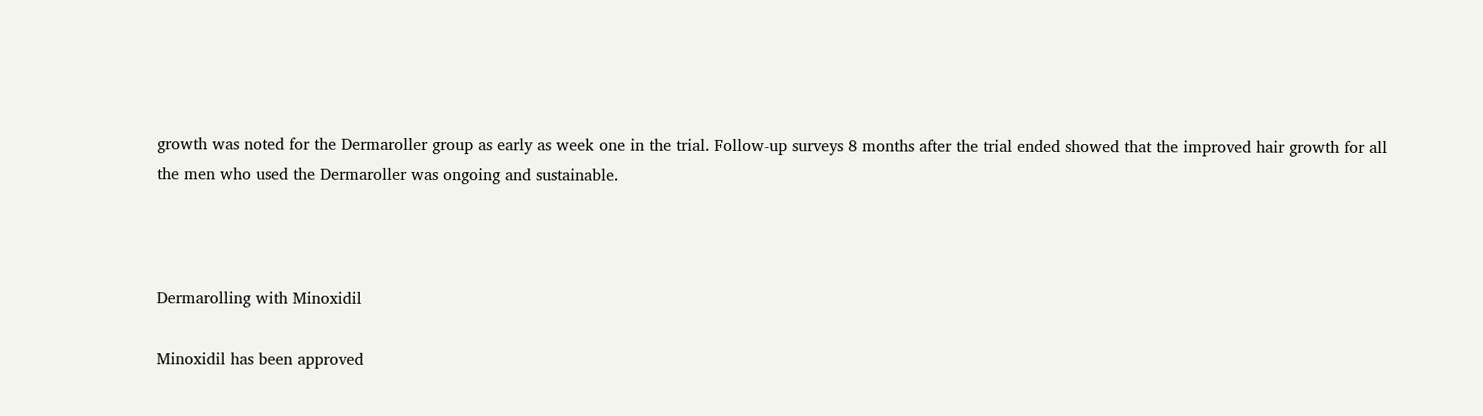growth was noted for the Dermaroller group as early as week one in the trial. Follow-up surveys 8 months after the trial ended showed that the improved hair growth for all the men who used the Dermaroller was ongoing and sustainable.



Dermarolling with Minoxidil

Minoxidil has been approved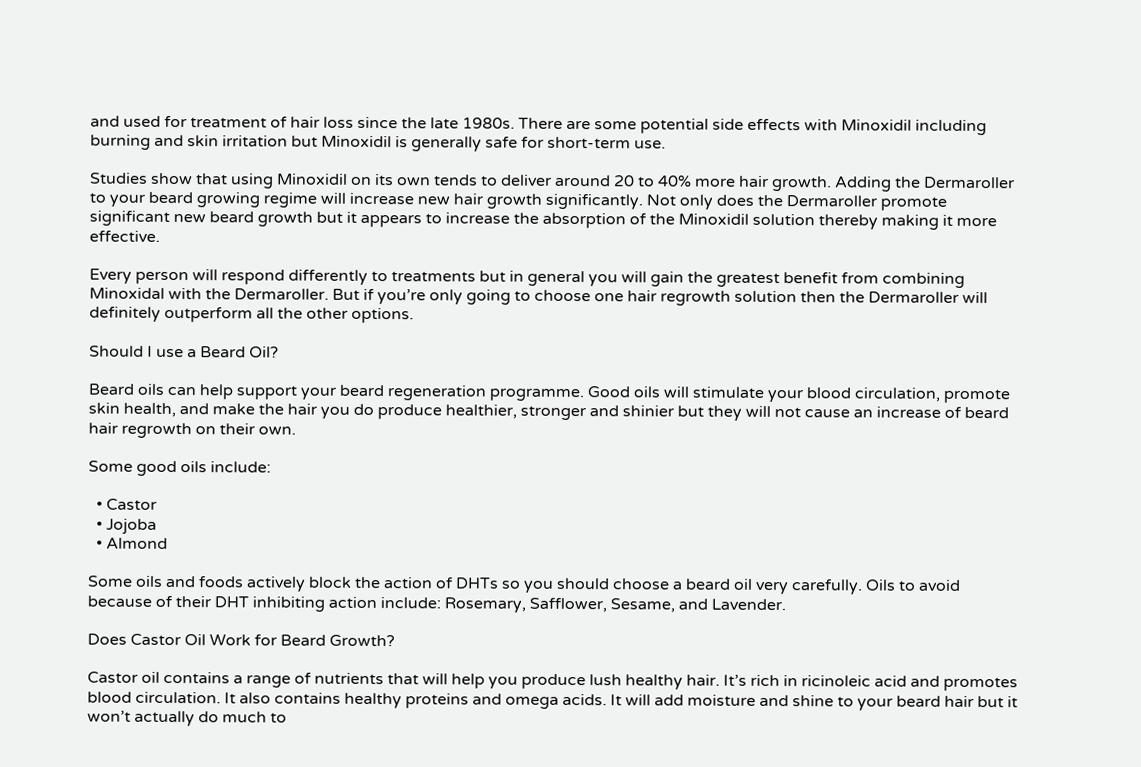and used for treatment of hair loss since the late 1980s. There are some potential side effects with Minoxidil including burning and skin irritation but Minoxidil is generally safe for short-term use.

Studies show that using Minoxidil on its own tends to deliver around 20 to 40% more hair growth. Adding the Dermaroller to your beard growing regime will increase new hair growth significantly. Not only does the Dermaroller promote significant new beard growth but it appears to increase the absorption of the Minoxidil solution thereby making it more effective.

Every person will respond differently to treatments but in general you will gain the greatest benefit from combining Minoxidal with the Dermaroller. But if you’re only going to choose one hair regrowth solution then the Dermaroller will definitely outperform all the other options.

Should I use a Beard Oil?

Beard oils can help support your beard regeneration programme. Good oils will stimulate your blood circulation, promote skin health, and make the hair you do produce healthier, stronger and shinier but they will not cause an increase of beard hair regrowth on their own.

Some good oils include:

  • Castor
  • Jojoba
  • Almond

Some oils and foods actively block the action of DHTs so you should choose a beard oil very carefully. Oils to avoid because of their DHT inhibiting action include: Rosemary, Safflower, Sesame, and Lavender.

Does Castor Oil Work for Beard Growth?

Castor oil contains a range of nutrients that will help you produce lush healthy hair. It’s rich in ricinoleic acid and promotes blood circulation. It also contains healthy proteins and omega acids. It will add moisture and shine to your beard hair but it won’t actually do much to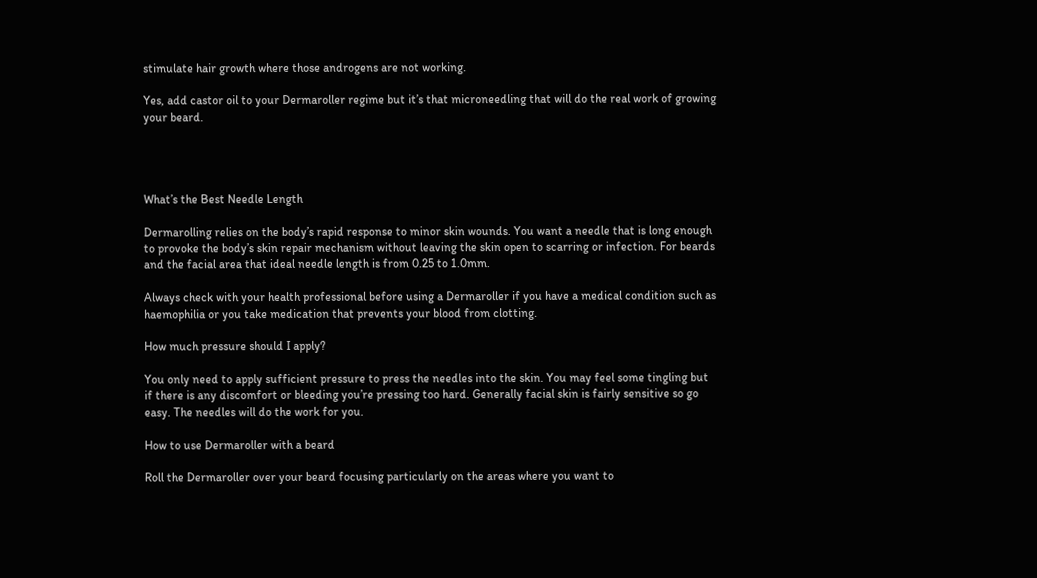stimulate hair growth where those androgens are not working.

Yes, add castor oil to your Dermaroller regime but it’s that microneedling that will do the real work of growing your beard.




What’s the Best Needle Length

Dermarolling relies on the body’s rapid response to minor skin wounds. You want a needle that is long enough to provoke the body’s skin repair mechanism without leaving the skin open to scarring or infection. For beards and the facial area that ideal needle length is from 0.25 to 1.0mm.

Always check with your health professional before using a Dermaroller if you have a medical condition such as haemophilia or you take medication that prevents your blood from clotting.

How much pressure should I apply?

You only need to apply sufficient pressure to press the needles into the skin. You may feel some tingling but if there is any discomfort or bleeding you’re pressing too hard. Generally facial skin is fairly sensitive so go easy. The needles will do the work for you.

How to use Dermaroller with a beard

Roll the Dermaroller over your beard focusing particularly on the areas where you want to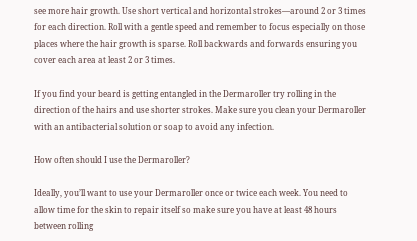see more hair growth. Use short vertical and horizontal strokes—around 2 or 3 times for each direction. Roll with a gentle speed and remember to focus especially on those places where the hair growth is sparse. Roll backwards and forwards ensuring you cover each area at least 2 or 3 times.

If you find your beard is getting entangled in the Dermaroller try rolling in the direction of the hairs and use shorter strokes. Make sure you clean your Dermaroller with an antibacterial solution or soap to avoid any infection.

How often should I use the Dermaroller?

Ideally, you’ll want to use your Dermaroller once or twice each week. You need to allow time for the skin to repair itself so make sure you have at least 48 hours between rolling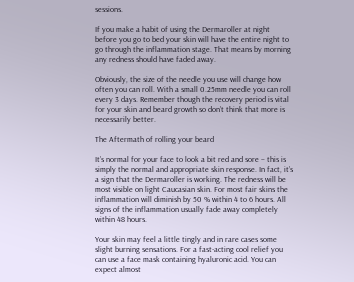sessions.

If you make a habit of using the Dermaroller at night before you go to bed your skin will have the entire night to go through the inflammation stage. That means by morning any redness should have faded away.

Obviously, the size of the needle you use will change how often you can roll. With a small 0.25mm needle you can roll every 3 days. Remember though the recovery period is vital for your skin and beard growth so don’t think that more is necessarily better.

The Aftermath of rolling your beard

It’s normal for your face to look a bit red and sore – this is simply the normal and appropriate skin response. In fact, it’s a sign that the Dermaroller is working. The redness will be most visible on light Caucasian skin. For most fair skins the inflammation will diminish by 50 % within 4 to 6 hours. All signs of the inflammation usually fade away completely within 48 hours.

Your skin may feel a little tingly and in rare cases some slight burning sensations. For a fast-acting cool relief you can use a face mask containing hyaluronic acid. You can expect almost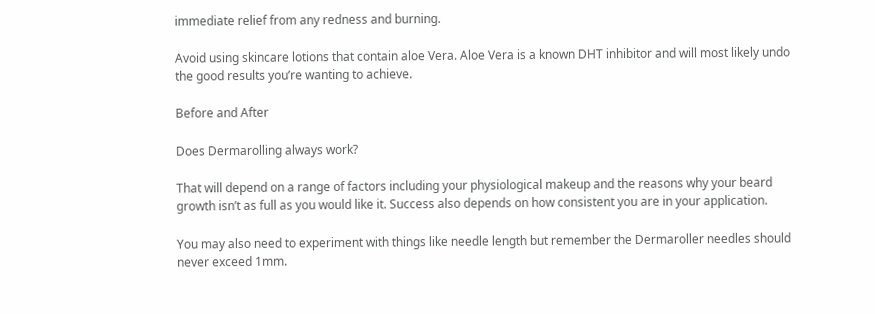immediate relief from any redness and burning.

Avoid using skincare lotions that contain aloe Vera. Aloe Vera is a known DHT inhibitor and will most likely undo the good results you’re wanting to achieve.

Before and After

Does Dermarolling always work?

That will depend on a range of factors including your physiological makeup and the reasons why your beard growth isn’t as full as you would like it. Success also depends on how consistent you are in your application.

You may also need to experiment with things like needle length but remember the Dermaroller needles should never exceed 1mm.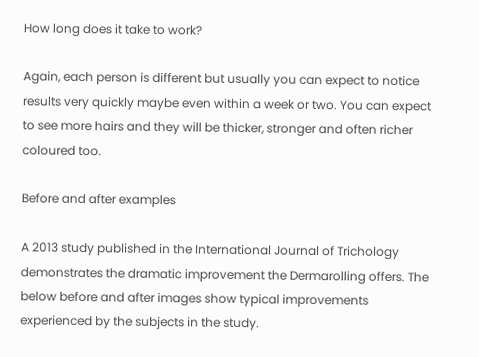How long does it take to work?

Again, each person is different but usually you can expect to notice results very quickly maybe even within a week or two. You can expect to see more hairs and they will be thicker, stronger and often richer coloured too.

Before and after examples

A 2013 study published in the International Journal of Trichology demonstrates the dramatic improvement the Dermarolling offers. The below before and after images show typical improvements experienced by the subjects in the study.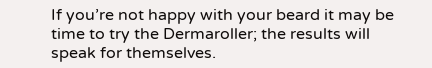If you’re not happy with your beard it may be time to try the Dermaroller; the results will speak for themselves.